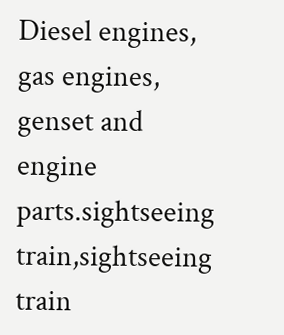Diesel engines, gas engines, genset and engine parts.sightseeing train,sightseeing train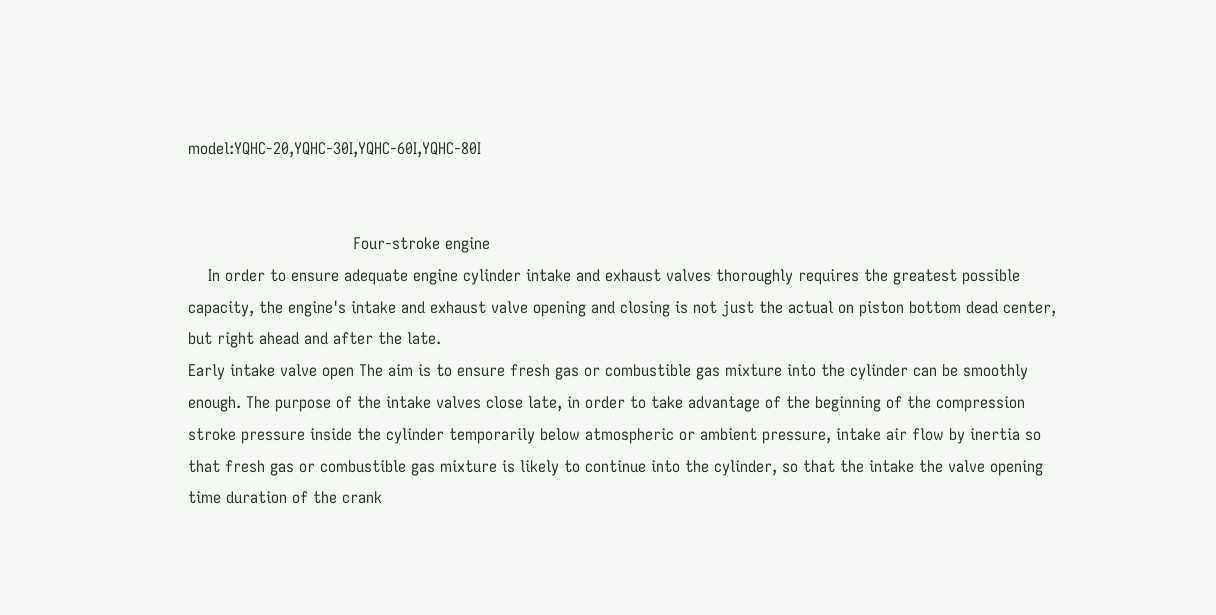model:YQHC-20,YQHC-30I,YQHC-60I,YQHC-80I


                                 Four-stroke engine
    In order to ensure adequate engine cylinder intake and exhaust valves thoroughly requires the greatest possible capacity, the engine's intake and exhaust valve opening and closing is not just the actual on piston bottom dead center, but right ahead and after the late.
Early intake valve open The aim is to ensure fresh gas or combustible gas mixture into the cylinder can be smoothly enough. The purpose of the intake valves close late, in order to take advantage of the beginning of the compression stroke pressure inside the cylinder temporarily below atmospheric or ambient pressure, intake air flow by inertia so that fresh gas or combustible gas mixture is likely to continue into the cylinder, so that the intake the valve opening time duration of the crank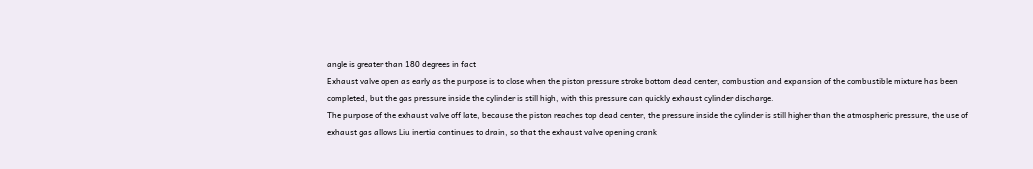angle is greater than 180 degrees in fact
Exhaust valve open as early as the purpose is to close when the piston pressure stroke bottom dead center, combustion and expansion of the combustible mixture has been completed, but the gas pressure inside the cylinder is still high, with this pressure can quickly exhaust cylinder discharge.
The purpose of the exhaust valve off late, because the piston reaches top dead center, the pressure inside the cylinder is still higher than the atmospheric pressure, the use of exhaust gas allows Liu inertia continues to drain, so that the exhaust valve opening crank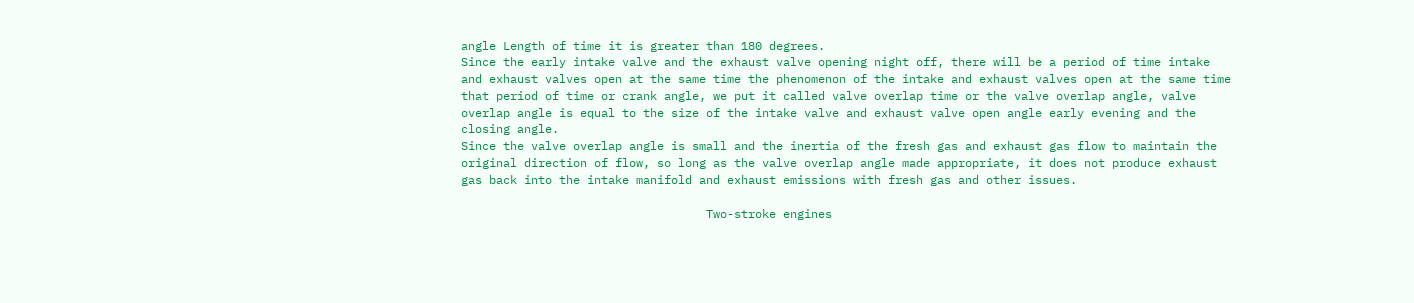angle Length of time it is greater than 180 degrees.
Since the early intake valve and the exhaust valve opening night off, there will be a period of time intake and exhaust valves open at the same time the phenomenon of the intake and exhaust valves open at the same time that period of time or crank angle, we put it called valve overlap time or the valve overlap angle, valve overlap angle is equal to the size of the intake valve and exhaust valve open angle early evening and the closing angle.
Since the valve overlap angle is small and the inertia of the fresh gas and exhaust gas flow to maintain the original direction of flow, so long as the valve overlap angle made appropriate, it does not produce exhaust gas back into the intake manifold and exhaust emissions with fresh gas and other issues.

                                   Two-stroke engines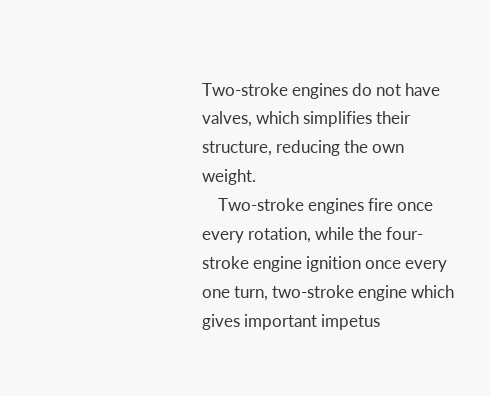Two-stroke engines do not have valves, which simplifies their structure, reducing the own weight.
    Two-stroke engines fire once every rotation, while the four-stroke engine ignition once every one turn, two-stroke engine which gives important impetus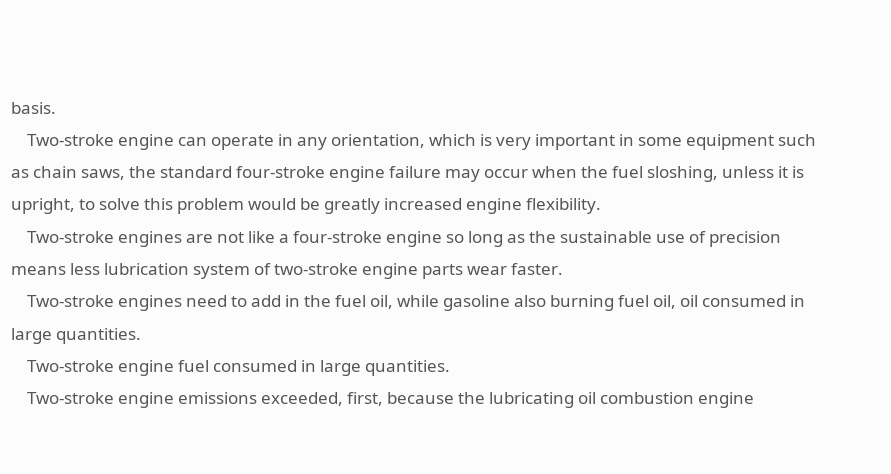basis.
    Two-stroke engine can operate in any orientation, which is very important in some equipment such as chain saws, the standard four-stroke engine failure may occur when the fuel sloshing, unless it is upright, to solve this problem would be greatly increased engine flexibility.
    Two-stroke engines are not like a four-stroke engine so long as the sustainable use of precision means less lubrication system of two-stroke engine parts wear faster.
    Two-stroke engines need to add in the fuel oil, while gasoline also burning fuel oil, oil consumed in large quantities.
    Two-stroke engine fuel consumed in large quantities.
    Two-stroke engine emissions exceeded, first, because the lubricating oil combustion engine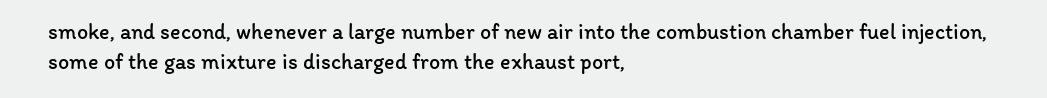smoke, and second, whenever a large number of new air into the combustion chamber fuel injection, some of the gas mixture is discharged from the exhaust port,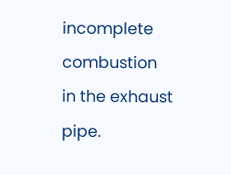incomplete combustion in the exhaust pipe.